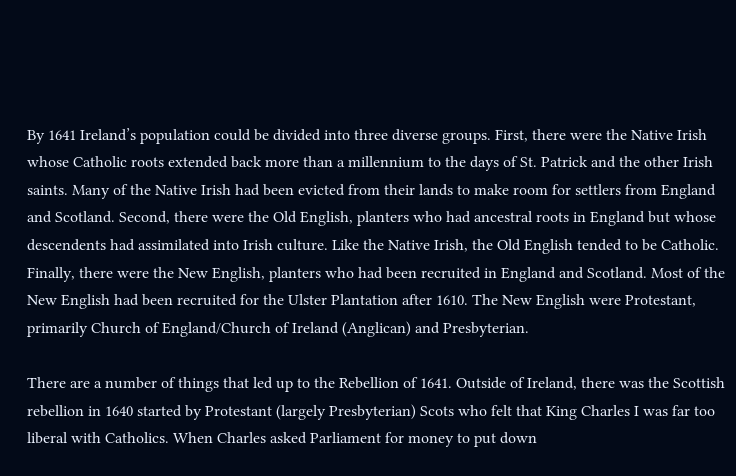By 1641 Ireland’s population could be divided into three diverse groups. First, there were the Native Irish whose Catholic roots extended back more than a millennium to the days of St. Patrick and the other Irish saints. Many of the Native Irish had been evicted from their lands to make room for settlers from England and Scotland. Second, there were the Old English, planters who had ancestral roots in England but whose descendents had assimilated into Irish culture. Like the Native Irish, the Old English tended to be Catholic. Finally, there were the New English, planters who had been recruited in England and Scotland. Most of the New English had been recruited for the Ulster Plantation after 1610. The New English were Protestant, primarily Church of England/Church of Ireland (Anglican) and Presbyterian.

There are a number of things that led up to the Rebellion of 1641. Outside of Ireland, there was the Scottish rebellion in 1640 started by Protestant (largely Presbyterian) Scots who felt that King Charles I was far too liberal with Catholics. When Charles asked Parliament for money to put down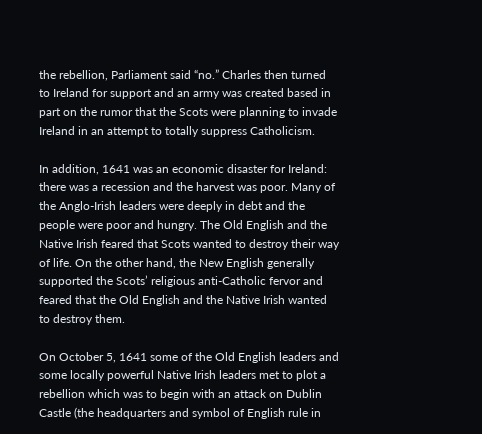the rebellion, Parliament said “no.” Charles then turned to Ireland for support and an army was created based in part on the rumor that the Scots were planning to invade Ireland in an attempt to totally suppress Catholicism.

In addition, 1641 was an economic disaster for Ireland: there was a recession and the harvest was poor. Many of the Anglo-Irish leaders were deeply in debt and the people were poor and hungry. The Old English and the Native Irish feared that Scots wanted to destroy their way of life. On the other hand, the New English generally supported the Scots’ religious anti-Catholic fervor and feared that the Old English and the Native Irish wanted to destroy them.

On October 5, 1641 some of the Old English leaders and some locally powerful Native Irish leaders met to plot a rebellion which was to begin with an attack on Dublin Castle (the headquarters and symbol of English rule in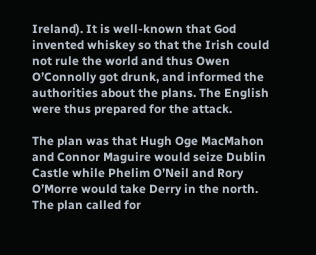Ireland). It is well-known that God invented whiskey so that the Irish could not rule the world and thus Owen O’Connolly got drunk, and informed the authorities about the plans. The English were thus prepared for the attack.

The plan was that Hugh Oge MacMahon and Connor Maguire would seize Dublin Castle while Phelim O’Neil and Rory O’Morre would take Derry in the north. The plan called for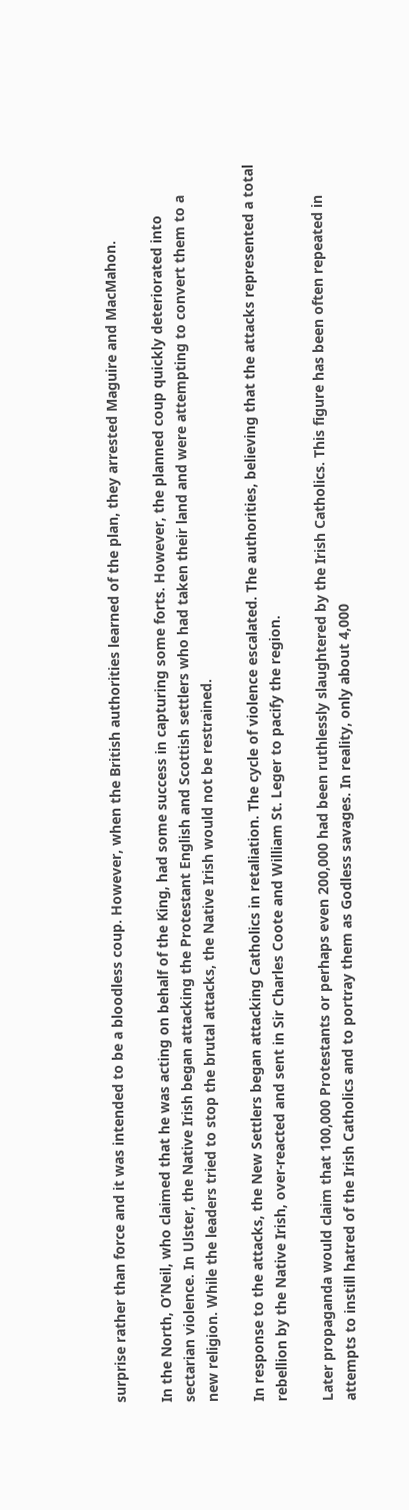surprise rather than force and it was intended to be a bloodless coup. However, when the British authorities learned of the plan, they arrested Maguire and MacMahon.

In the North, O’Neil, who claimed that he was acting on behalf of the King, had some success in capturing some forts. However, the planned coup quickly deteriorated into sectarian violence. In Ulster, the Native Irish began attacking the Protestant English and Scottish settlers who had taken their land and were attempting to convert them to a new religion. While the leaders tried to stop the brutal attacks, the Native Irish would not be restrained.

In response to the attacks, the New Settlers began attacking Catholics in retaliation. The cycle of violence escalated. The authorities, believing that the attacks represented a total rebellion by the Native Irish, over-reacted and sent in Sir Charles Coote and William St. Leger to pacify the region.

Later propaganda would claim that 100,000 Protestants or perhaps even 200,000 had been ruthlessly slaughtered by the Irish Catholics. This figure has been often repeated in attempts to instill hatred of the Irish Catholics and to portray them as Godless savages. In reality, only about 4,000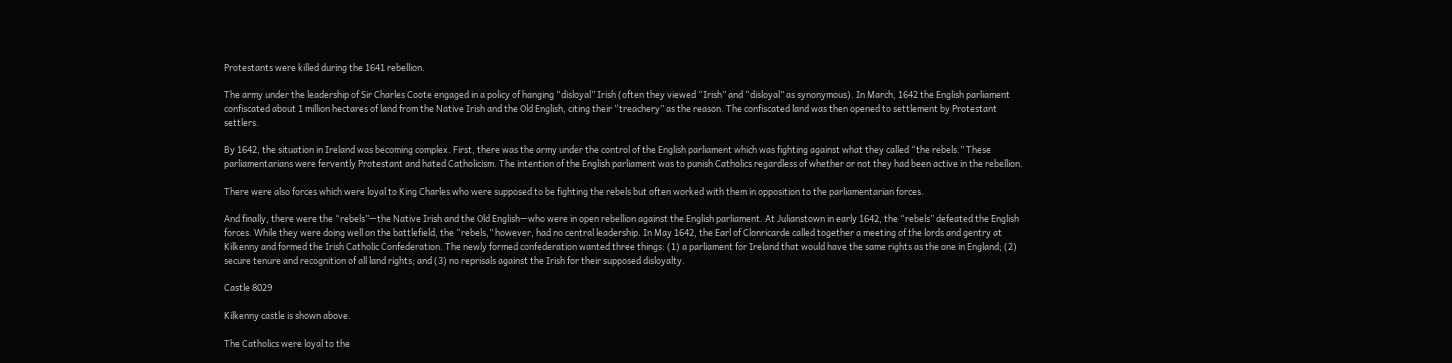Protestants were killed during the 1641 rebellion.

The army under the leadership of Sir Charles Coote engaged in a policy of hanging “disloyal” Irish (often they viewed “Irish” and “disloyal” as synonymous). In March, 1642 the English parliament confiscated about 1 million hectares of land from the Native Irish and the Old English, citing their “treachery” as the reason. The confiscated land was then opened to settlement by Protestant settlers.

By 1642, the situation in Ireland was becoming complex. First, there was the army under the control of the English parliament which was fighting against what they called “the rebels.” These parliamentarians were fervently Protestant and hated Catholicism. The intention of the English parliament was to punish Catholics regardless of whether or not they had been active in the rebellion.

There were also forces which were loyal to King Charles who were supposed to be fighting the rebels but often worked with them in opposition to the parliamentarian forces.

And finally, there were the “rebels”—the Native Irish and the Old English—who were in open rebellion against the English parliament. At Julianstown in early 1642, the “rebels” defeated the English forces. While they were doing well on the battlefield, the “rebels,” however, had no central leadership. In May 1642, the Earl of Clonricarde called together a meeting of the lords and gentry at Kilkenny and formed the Irish Catholic Confederation. The newly formed confederation wanted three things: (1) a parliament for Ireland that would have the same rights as the one in England; (2) secure tenure and recognition of all land rights; and (3) no reprisals against the Irish for their supposed disloyalty.

Castle 8029

Kilkenny castle is shown above.

The Catholics were loyal to the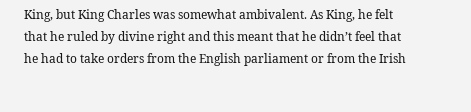King, but King Charles was somewhat ambivalent. As King, he felt that he ruled by divine right and this meant that he didn’t feel that he had to take orders from the English parliament or from the Irish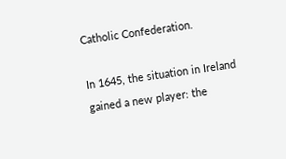Catholic Confederation.

In 1645, the situation in Ireland gained a new player: the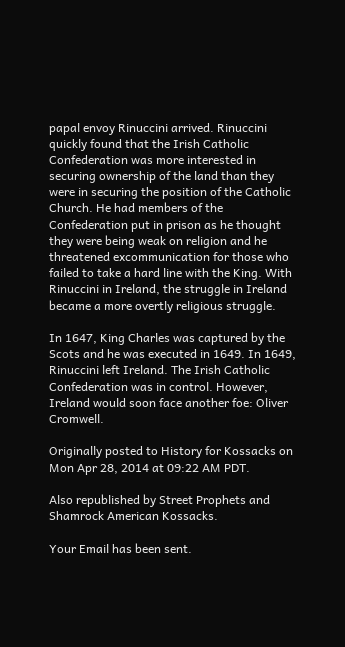papal envoy Rinuccini arrived. Rinuccini quickly found that the Irish Catholic Confederation was more interested in securing ownership of the land than they were in securing the position of the Catholic Church. He had members of the Confederation put in prison as he thought they were being weak on religion and he threatened excommunication for those who failed to take a hard line with the King. With Rinuccini in Ireland, the struggle in Ireland became a more overtly religious struggle.

In 1647, King Charles was captured by the Scots and he was executed in 1649. In 1649, Rinuccini left Ireland. The Irish Catholic Confederation was in control. However, Ireland would soon face another foe: Oliver Cromwell.

Originally posted to History for Kossacks on Mon Apr 28, 2014 at 09:22 AM PDT.

Also republished by Street Prophets and Shamrock American Kossacks.

Your Email has been sent.